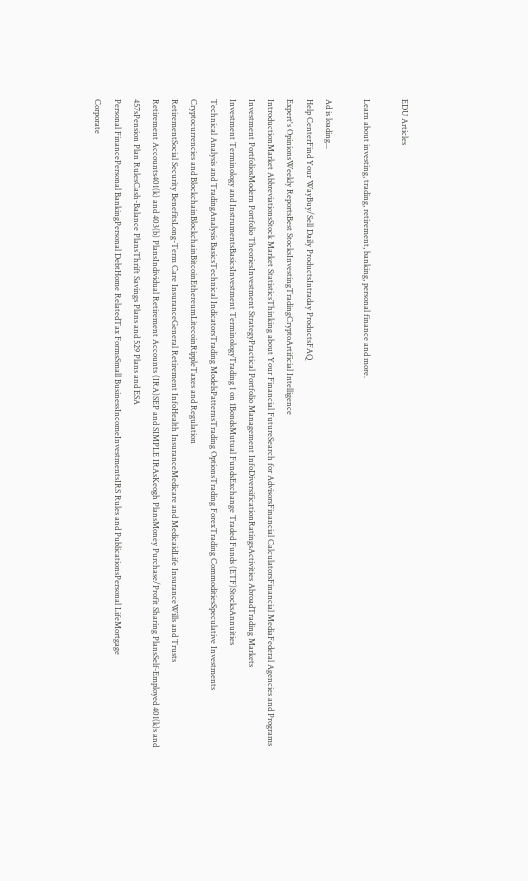EDU Articles

Learn about investing, trading, retirement, banking, personal finance and more.

Ad is loading...
Help CenterFind Your WayBuy/Sell Daily ProductsIntraday ProductsFAQ
Expert's OpinionsWeekly ReportsBest StocksInvestingTradingCryptoArtificial Intelligence
IntroductionMarket AbbreviationsStock Market StatisticsThinking about Your Financial FutureSearch for AdvisorsFinancial CalculatorsFinancial MediaFederal Agencies and Programs
Investment PortfoliosModern Portfolio TheoriesInvestment StrategyPractical Portfolio Management InfoDiversificationRatingsActivities AbroadTrading Markets
Investment Terminology and InstrumentsBasicsInvestment TerminologyTrading 1 on 1BondsMutual FundsExchange Traded Funds (ETF)StocksAnnuities
Technical Analysis and TradingAnalysis BasicsTechnical IndicatorsTrading ModelsPatternsTrading OptionsTrading ForexTrading CommoditiesSpeculative Investments
Cryptocurrencies and BlockchainBlockchainBitcoinEthereumLitecoinRippleTaxes and Regulation
RetirementSocial Security BenefitsLong-Term Care InsuranceGeneral Retirement InfoHealth InsuranceMedicare and MedicaidLife InsuranceWills and Trusts
Retirement Accounts401(k) and 403(b) PlansIndividual Retirement Accounts (IRA)SEP and SIMPLE IRAsKeogh PlansMoney Purchase/Profit Sharing PlansSelf-Employed 401(k)s and 457sPension Plan RulesCash-Balance PlansThrift Savings Plans and 529 Plans and ESA
Personal FinancePersonal BankingPersonal DebtHome RelatedTax FormsSmall BusinessIncomeInvestmentsIRS Rules and PublicationsPersonal LifeMortgage
Corporate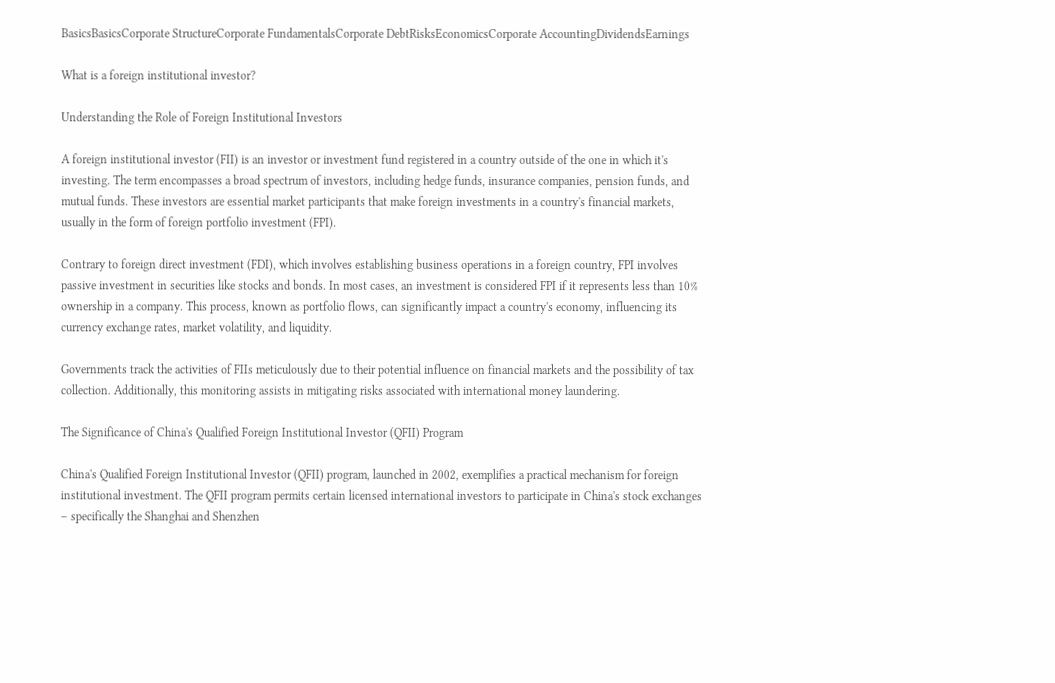BasicsBasicsCorporate StructureCorporate FundamentalsCorporate DebtRisksEconomicsCorporate AccountingDividendsEarnings

What is a foreign institutional investor?

Understanding the Role of Foreign Institutional Investors

A foreign institutional investor (FII) is an investor or investment fund registered in a country outside of the one in which it's investing. The term encompasses a broad spectrum of investors, including hedge funds, insurance companies, pension funds, and mutual funds. These investors are essential market participants that make foreign investments in a country's financial markets, usually in the form of foreign portfolio investment (FPI).

Contrary to foreign direct investment (FDI), which involves establishing business operations in a foreign country, FPI involves passive investment in securities like stocks and bonds. In most cases, an investment is considered FPI if it represents less than 10% ownership in a company. This process, known as portfolio flows, can significantly impact a country's economy, influencing its currency exchange rates, market volatility, and liquidity.

Governments track the activities of FIIs meticulously due to their potential influence on financial markets and the possibility of tax collection. Additionally, this monitoring assists in mitigating risks associated with international money laundering.

The Significance of China's Qualified Foreign Institutional Investor (QFII) Program

China's Qualified Foreign Institutional Investor (QFII) program, launched in 2002, exemplifies a practical mechanism for foreign institutional investment. The QFII program permits certain licensed international investors to participate in China's stock exchanges – specifically the Shanghai and Shenzhen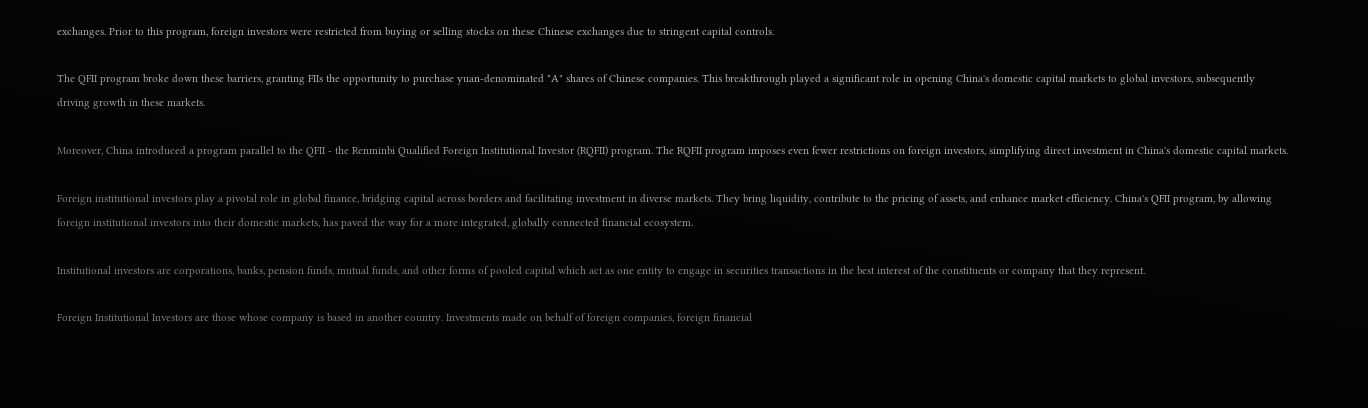exchanges. Prior to this program, foreign investors were restricted from buying or selling stocks on these Chinese exchanges due to stringent capital controls.

The QFII program broke down these barriers, granting FIIs the opportunity to purchase yuan-denominated "A" shares of Chinese companies. This breakthrough played a significant role in opening China's domestic capital markets to global investors, subsequently driving growth in these markets.

Moreover, China introduced a program parallel to the QFII - the Renminbi Qualified Foreign Institutional Investor (RQFII) program. The RQFII program imposes even fewer restrictions on foreign investors, simplifying direct investment in China's domestic capital markets.

Foreign institutional investors play a pivotal role in global finance, bridging capital across borders and facilitating investment in diverse markets. They bring liquidity, contribute to the pricing of assets, and enhance market efficiency. China's QFII program, by allowing foreign institutional investors into their domestic markets, has paved the way for a more integrated, globally connected financial ecosystem.

Institutional investors are corporations, banks, pension funds, mutual funds, and other forms of pooled capital which act as one entity to engage in securities transactions in the best interest of the constituents or company that they represent.

Foreign Institutional Investors are those whose company is based in another country. Investments made on behalf of foreign companies, foreign financial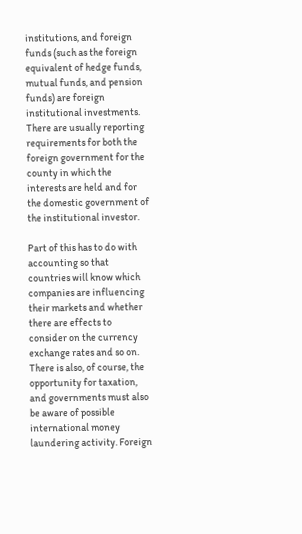institutions, and foreign funds (such as the foreign equivalent of hedge funds, mutual funds, and pension funds) are foreign institutional investments. There are usually reporting requirements for both the foreign government for the county in which the interests are held and for the domestic government of the institutional investor.

Part of this has to do with accounting so that countries will know which companies are influencing their markets and whether there are effects to consider on the currency exchange rates and so on. There is also, of course, the opportunity for taxation, and governments must also be aware of possible international money laundering activity. Foreign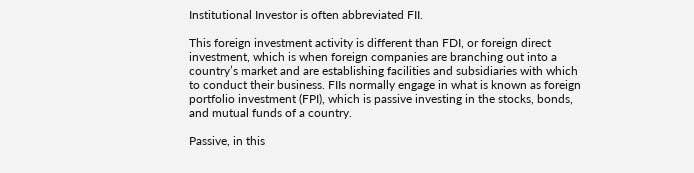Institutional Investor is often abbreviated FII.

This foreign investment activity is different than FDI, or foreign direct investment, which is when foreign companies are branching out into a country’s market and are establishing facilities and subsidiaries with which to conduct their business. FIIs normally engage in what is known as foreign portfolio investment (FPI), which is passive investing in the stocks, bonds, and mutual funds of a country.

Passive, in this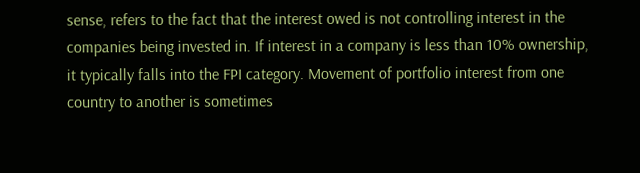sense, refers to the fact that the interest owed is not controlling interest in the companies being invested in. If interest in a company is less than 10% ownership, it typically falls into the FPI category. Movement of portfolio interest from one country to another is sometimes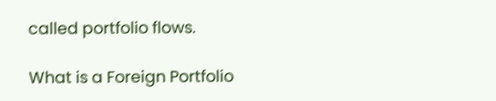called portfolio flows.

What is a Foreign Portfolio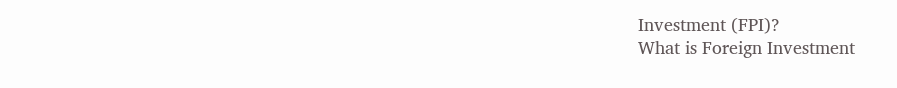Investment (FPI)?
What is Foreign Investment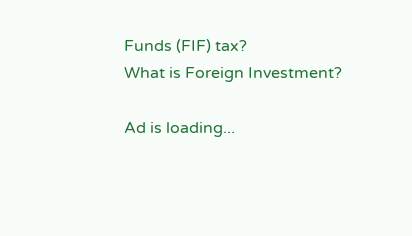Funds (FIF) tax?
What is Foreign Investment?

Ad is loading...